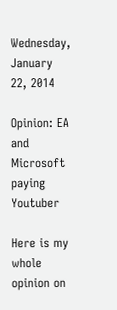Wednesday, January 22, 2014

Opinion: EA and Microsoft paying Youtuber

Here is my whole opinion on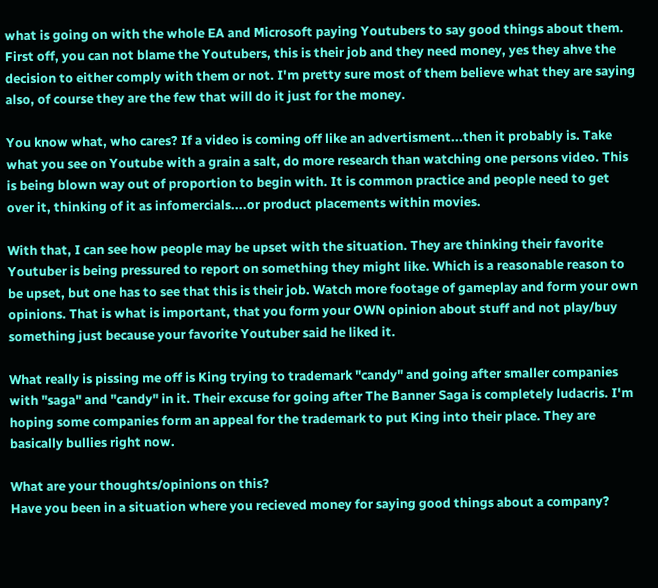what is going on with the whole EA and Microsoft paying Youtubers to say good things about them. First off, you can not blame the Youtubers, this is their job and they need money, yes they ahve the decision to either comply with them or not. I'm pretty sure most of them believe what they are saying also, of course they are the few that will do it just for the money.

You know what, who cares? If a video is coming off like an advertisment...then it probably is. Take what you see on Youtube with a grain a salt, do more research than watching one persons video. This is being blown way out of proportion to begin with. It is common practice and people need to get over it, thinking of it as infomercials....or product placements within movies.

With that, I can see how people may be upset with the situation. They are thinking their favorite Youtuber is being pressured to report on something they might like. Which is a reasonable reason to be upset, but one has to see that this is their job. Watch more footage of gameplay and form your own opinions. That is what is important, that you form your OWN opinion about stuff and not play/buy something just because your favorite Youtuber said he liked it.

What really is pissing me off is King trying to trademark "candy" and going after smaller companies with "saga" and "candy" in it. Their excuse for going after The Banner Saga is completely ludacris. I'm hoping some companies form an appeal for the trademark to put King into their place. They are basically bullies right now.

What are your thoughts/opinions on this?
Have you been in a situation where you recieved money for saying good things about a company?